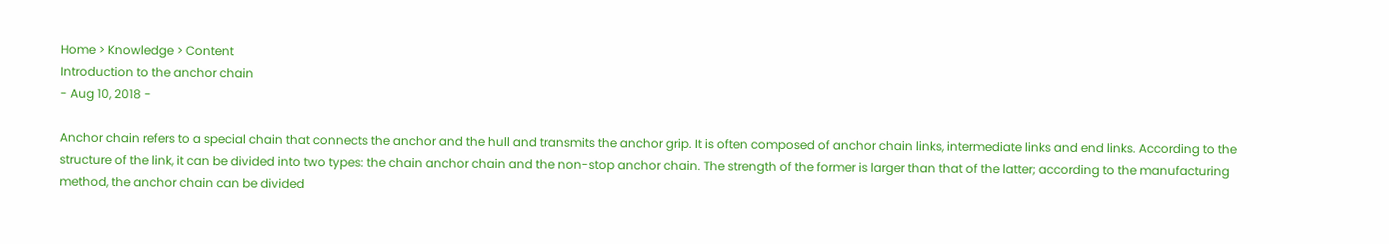Home > Knowledge > Content
Introduction to the anchor chain
- Aug 10, 2018 -

Anchor chain refers to a special chain that connects the anchor and the hull and transmits the anchor grip. It is often composed of anchor chain links, intermediate links and end links. According to the structure of the link, it can be divided into two types: the chain anchor chain and the non-stop anchor chain. The strength of the former is larger than that of the latter; according to the manufacturing method, the anchor chain can be divided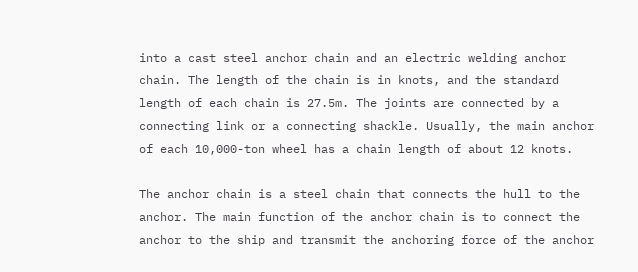into a cast steel anchor chain and an electric welding anchor chain. The length of the chain is in knots, and the standard length of each chain is 27.5m. The joints are connected by a connecting link or a connecting shackle. Usually, the main anchor of each 10,000-ton wheel has a chain length of about 12 knots.

The anchor chain is a steel chain that connects the hull to the anchor. The main function of the anchor chain is to connect the anchor to the ship and transmit the anchoring force of the anchor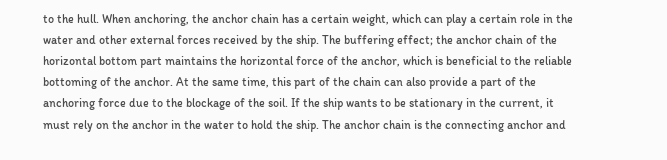to the hull. When anchoring, the anchor chain has a certain weight, which can play a certain role in the water and other external forces received by the ship. The buffering effect; the anchor chain of the horizontal bottom part maintains the horizontal force of the anchor, which is beneficial to the reliable bottoming of the anchor. At the same time, this part of the chain can also provide a part of the anchoring force due to the blockage of the soil. If the ship wants to be stationary in the current, it must rely on the anchor in the water to hold the ship. The anchor chain is the connecting anchor and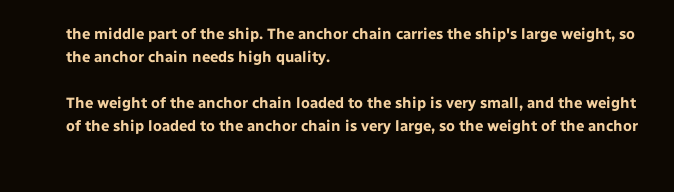the middle part of the ship. The anchor chain carries the ship's large weight, so the anchor chain needs high quality.

The weight of the anchor chain loaded to the ship is very small, and the weight of the ship loaded to the anchor chain is very large, so the weight of the anchor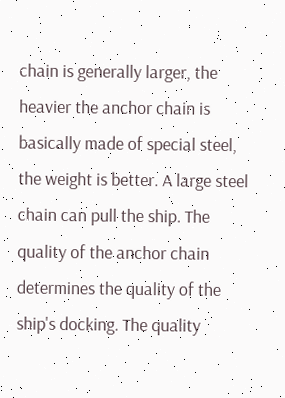chain is generally larger, the heavier the anchor chain is basically made of special steel, the weight is better. A large steel chain can pull the ship. The quality of the anchor chain determines the quality of the ship's docking. The quality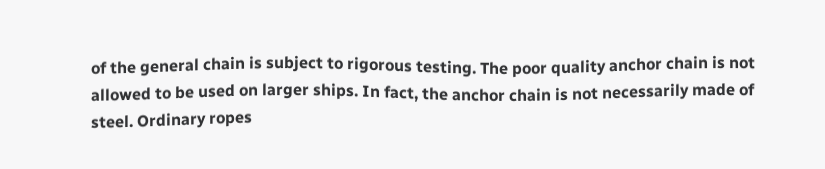of the general chain is subject to rigorous testing. The poor quality anchor chain is not allowed to be used on larger ships. In fact, the anchor chain is not necessarily made of steel. Ordinary ropes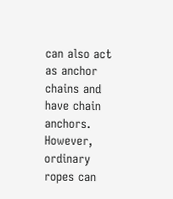can also act as anchor chains and have chain anchors. However, ordinary ropes can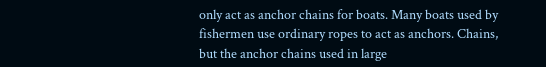only act as anchor chains for boats. Many boats used by fishermen use ordinary ropes to act as anchors. Chains, but the anchor chains used in large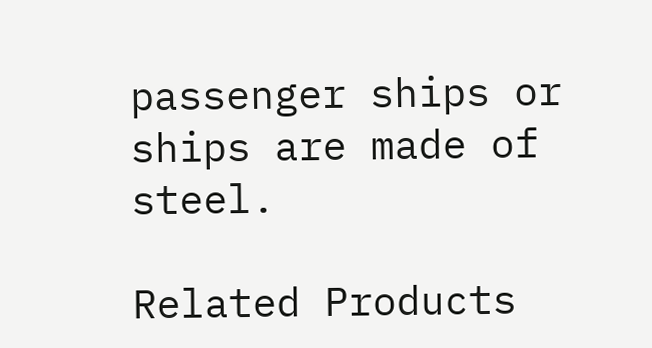passenger ships or ships are made of steel.

Related Products